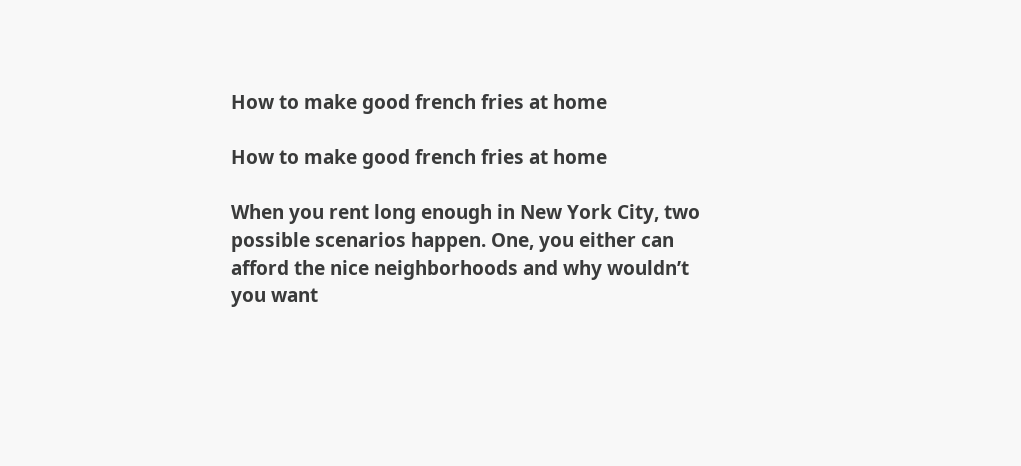How to make good french fries at home

How to make good french fries at home

When you rent long enough in New York City, two possible scenarios happen. One, you either can afford the nice neighborhoods and why wouldn’t you want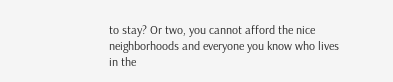to stay? Or two, you cannot afford the nice neighborhoods and everyone you know who lives in the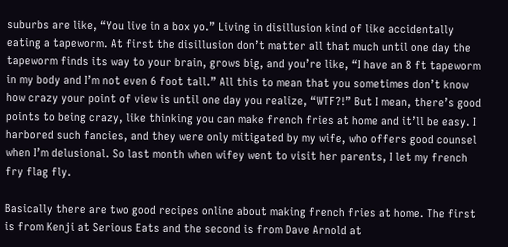suburbs are like, “You live in a box yo.” Living in disillusion kind of like accidentally eating a tapeworm. At first the disillusion don’t matter all that much until one day the tapeworm finds its way to your brain, grows big, and you’re like, “I have an 8 ft tapeworm in my body and I’m not even 6 foot tall.” All this to mean that you sometimes don’t know how crazy your point of view is until one day you realize, “WTF?!” But I mean, there’s good points to being crazy, like thinking you can make french fries at home and it’ll be easy. I harbored such fancies, and they were only mitigated by my wife, who offers good counsel when I’m delusional. So last month when wifey went to visit her parents, I let my french fry flag fly.

Basically there are two good recipes online about making french fries at home. The first is from Kenji at Serious Eats and the second is from Dave Arnold at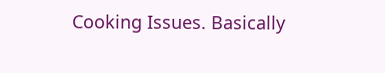Cooking Issues. Basically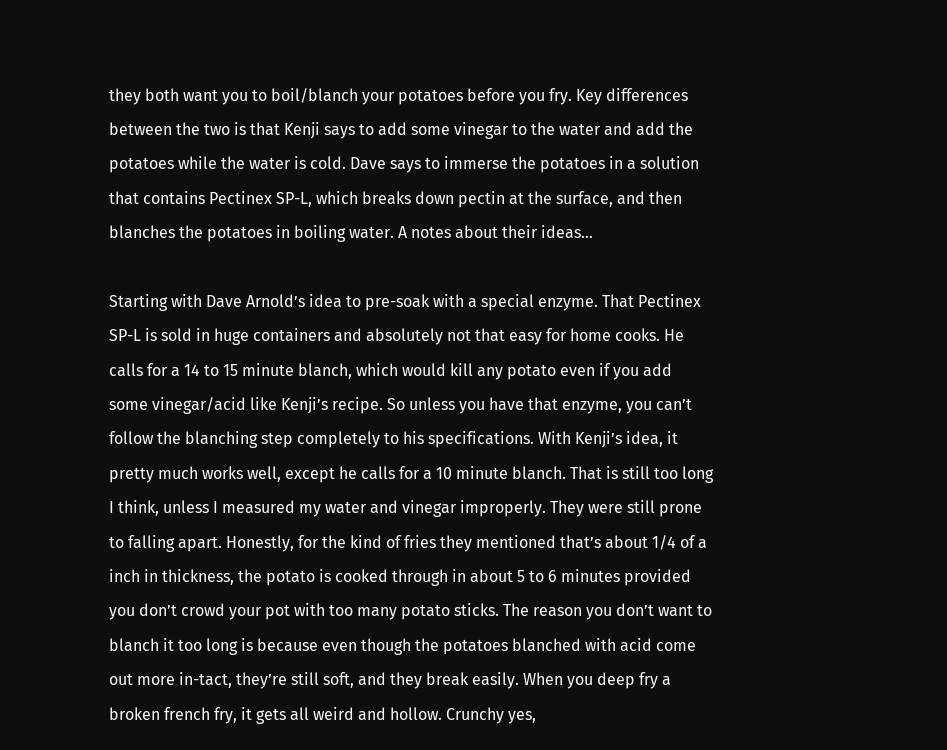they both want you to boil/blanch your potatoes before you fry. Key differences between the two is that Kenji says to add some vinegar to the water and add the potatoes while the water is cold. Dave says to immerse the potatoes in a solution that contains Pectinex SP-L, which breaks down pectin at the surface, and then blanches the potatoes in boiling water. A notes about their ideas…

Starting with Dave Arnold’s idea to pre-soak with a special enzyme. That Pectinex SP-L is sold in huge containers and absolutely not that easy for home cooks. He calls for a 14 to 15 minute blanch, which would kill any potato even if you add some vinegar/acid like Kenji’s recipe. So unless you have that enzyme, you can’t follow the blanching step completely to his specifications. With Kenji’s idea, it pretty much works well, except he calls for a 10 minute blanch. That is still too long I think, unless I measured my water and vinegar improperly. They were still prone to falling apart. Honestly, for the kind of fries they mentioned that’s about 1/4 of a inch in thickness, the potato is cooked through in about 5 to 6 minutes provided you don’t crowd your pot with too many potato sticks. The reason you don’t want to blanch it too long is because even though the potatoes blanched with acid come out more in-tact, they’re still soft, and they break easily. When you deep fry a broken french fry, it gets all weird and hollow. Crunchy yes,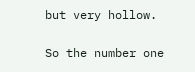but very hollow.

So the number one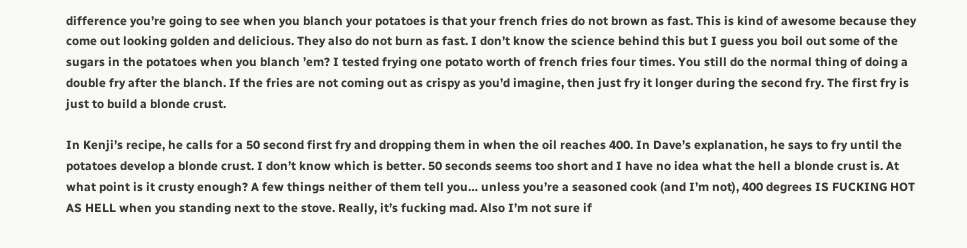difference you’re going to see when you blanch your potatoes is that your french fries do not brown as fast. This is kind of awesome because they come out looking golden and delicious. They also do not burn as fast. I don’t know the science behind this but I guess you boil out some of the sugars in the potatoes when you blanch ’em? I tested frying one potato worth of french fries four times. You still do the normal thing of doing a double fry after the blanch. If the fries are not coming out as crispy as you’d imagine, then just fry it longer during the second fry. The first fry is just to build a blonde crust.

In Kenji’s recipe, he calls for a 50 second first fry and dropping them in when the oil reaches 400. In Dave’s explanation, he says to fry until the potatoes develop a blonde crust. I don’t know which is better. 50 seconds seems too short and I have no idea what the hell a blonde crust is. At what point is it crusty enough? A few things neither of them tell you… unless you’re a seasoned cook (and I’m not), 400 degrees IS FUCKING HOT AS HELL when you standing next to the stove. Really, it’s fucking mad. Also I’m not sure if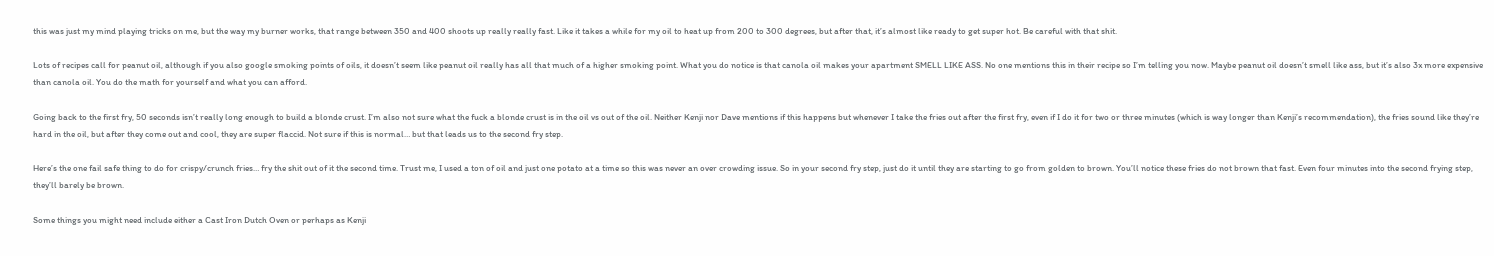this was just my mind playing tricks on me, but the way my burner works, that range between 350 and 400 shoots up really really fast. Like it takes a while for my oil to heat up from 200 to 300 degrees, but after that, it’s almost like ready to get super hot. Be careful with that shit.

Lots of recipes call for peanut oil, although if you also google smoking points of oils, it doesn’t seem like peanut oil really has all that much of a higher smoking point. What you do notice is that canola oil makes your apartment SMELL LIKE ASS. No one mentions this in their recipe so I’m telling you now. Maybe peanut oil doesn’t smell like ass, but it’s also 3x more expensive than canola oil. You do the math for yourself and what you can afford.

Going back to the first fry, 50 seconds isn’t really long enough to build a blonde crust. I’m also not sure what the fuck a blonde crust is in the oil vs out of the oil. Neither Kenji nor Dave mentions if this happens but whenever I take the fries out after the first fry, even if I do it for two or three minutes (which is way longer than Kenji’s recommendation), the fries sound like they’re hard in the oil, but after they come out and cool, they are super flaccid. Not sure if this is normal… but that leads us to the second fry step.

Here’s the one fail safe thing to do for crispy/crunch fries… fry the shit out of it the second time. Trust me, I used a ton of oil and just one potato at a time so this was never an over crowding issue. So in your second fry step, just do it until they are starting to go from golden to brown. You’ll notice these fries do not brown that fast. Even four minutes into the second frying step, they’ll barely be brown.

Some things you might need include either a Cast Iron Dutch Oven or perhaps as Kenji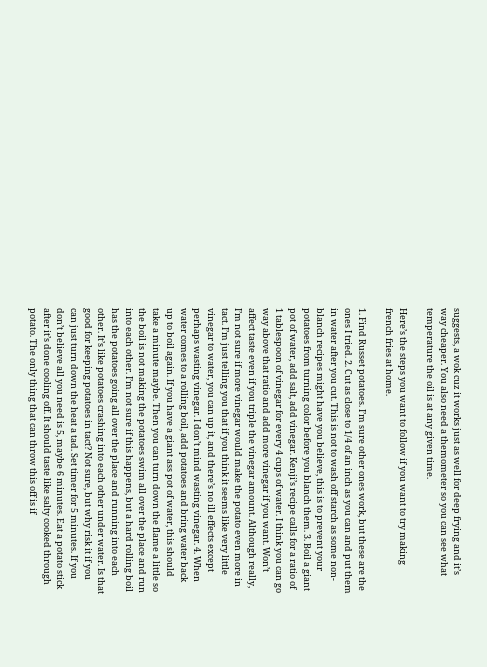suggests, a wok cuz it works just as well for deep frying and it’s way cheaper. You also need a themometer so you can see what temperature the oil is at any given time.

Here’s the steps you want to follow if you want to try making french fries at home.

1. Find Russet potatoes. I’m sure other ones work, but these are the ones I tried. 2. Cut as close to 1/4 of an inch as you can and put them in water after you cut. This is not to wash off starch as some non-blanch recipes might have you believe, this is to prevent your potatoes from turning color before you blanch them. 3. Boil a giant pot of water, add salt, add vinegar. Kenji’s recipe calls for a ratio of 1 tablespoon of vinegar for every 4 cups of water. I think you can go way above that ratio and add more vinegar if you want. Won’t affect taste even if you triple the vinegar amount. Although really, I’m not sure if more vinegar would make the potato even more in tact. I’m just telling you that if you think it seems like very little vinegar to water, you can up it, and there’s no ill effects except perhaps wasting vinegar. I don’t mind wasting vinegar. 4. When water comes to a rolling boil, add potatoes and bring water back up to boil again. If you have a giant ass pot of water, this should take a minute maybe. Then you can turn down the flame a little so the boil is not making the potatoes swim all over the place and run into each other. I’m not sure if this happens, but a hard rolling boil has the potatoes going all over the place and running into each other. It’s like potatoes crashing into each other under water. Is that good for keeping potatoes in tact? Not sure, but why risk it if you can just turn down the heat a tad. Set timer for 5 minutes. If you don’t believe all you need is 5, maybe 6 minutes. Eat a potato stick after it’s done cooling off. It should taste like salty cooked through potato. The only thing that can throw this off is if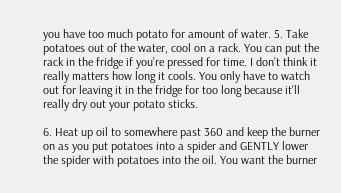you have too much potato for amount of water. 5. Take potatoes out of the water, cool on a rack. You can put the rack in the fridge if you’re pressed for time. I don’t think it really matters how long it cools. You only have to watch out for leaving it in the fridge for too long because it’ll really dry out your potato sticks.

6. Heat up oil to somewhere past 360 and keep the burner on as you put potatoes into a spider and GENTLY lower the spider with potatoes into the oil. You want the burner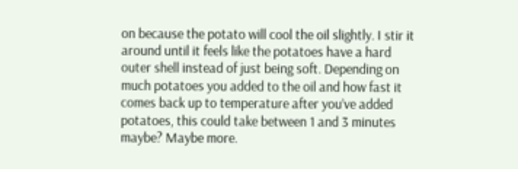on because the potato will cool the oil slightly. I stir it around until it feels like the potatoes have a hard outer shell instead of just being soft. Depending on much potatoes you added to the oil and how fast it comes back up to temperature after you’ve added potatoes, this could take between 1 and 3 minutes maybe? Maybe more.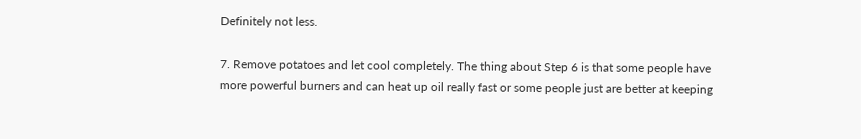Definitely not less.

7. Remove potatoes and let cool completely. The thing about Step 6 is that some people have more powerful burners and can heat up oil really fast or some people just are better at keeping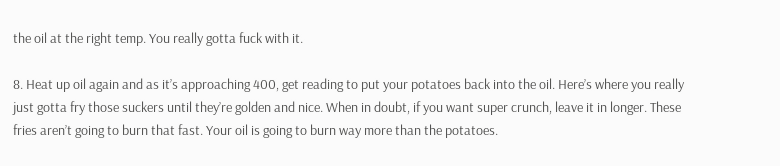the oil at the right temp. You really gotta fuck with it.

8. Heat up oil again and as it’s approaching 400, get reading to put your potatoes back into the oil. Here’s where you really just gotta fry those suckers until they’re golden and nice. When in doubt, if you want super crunch, leave it in longer. These fries aren’t going to burn that fast. Your oil is going to burn way more than the potatoes.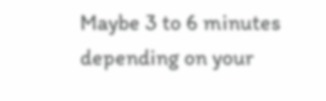Maybe 3 to 6 minutes depending on your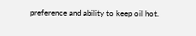preference and ability to keep oil hot.